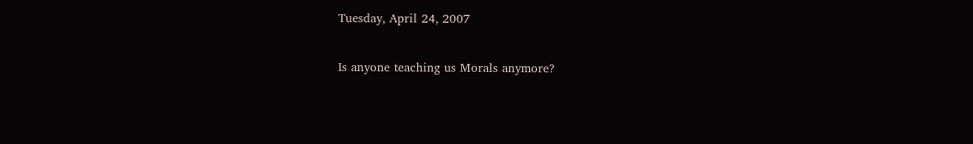Tuesday, April 24, 2007

Is anyone teaching us Morals anymore?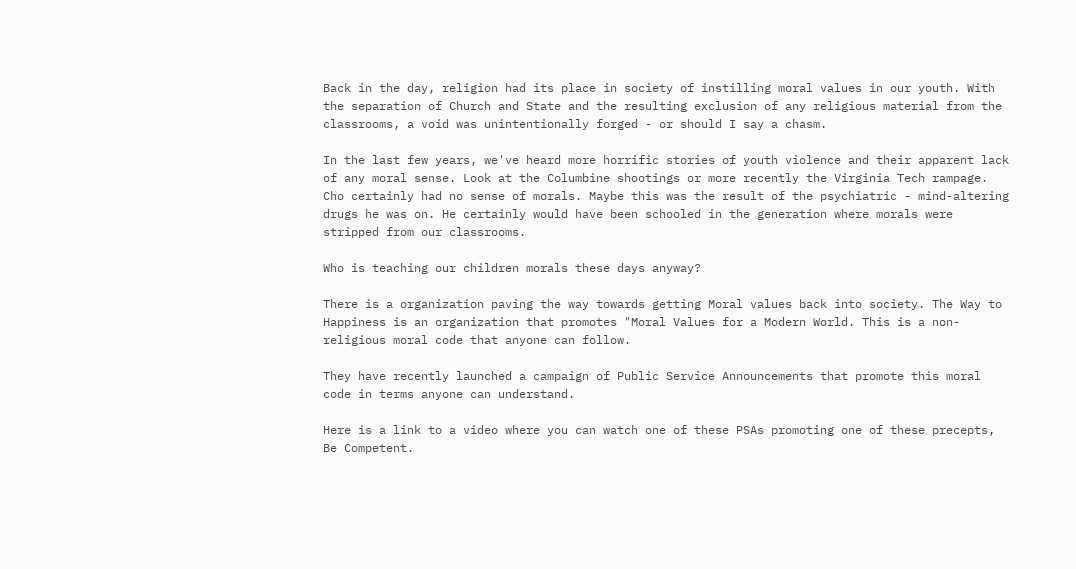Back in the day, religion had its place in society of instilling moral values in our youth. With the separation of Church and State and the resulting exclusion of any religious material from the classrooms, a void was unintentionally forged - or should I say a chasm.

In the last few years, we've heard more horrific stories of youth violence and their apparent lack of any moral sense. Look at the Columbine shootings or more recently the Virginia Tech rampage. Cho certainly had no sense of morals. Maybe this was the result of the psychiatric - mind-altering drugs he was on. He certainly would have been schooled in the generation where morals were stripped from our classrooms.

Who is teaching our children morals these days anyway?

There is a organization paving the way towards getting Moral values back into society. The Way to Happiness is an organization that promotes "Moral Values for a Modern World. This is a non-religious moral code that anyone can follow.

They have recently launched a campaign of Public Service Announcements that promote this moral code in terms anyone can understand.

Here is a link to a video where you can watch one of these PSAs promoting one of these precepts, Be Competent.